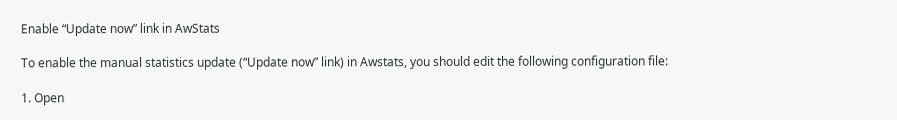Enable “Update now” link in AwStats

To enable the manual statistics update (“Update now” link) in Awstats, you should edit the following configuration file:

1. Open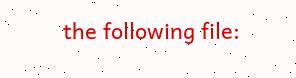the following file: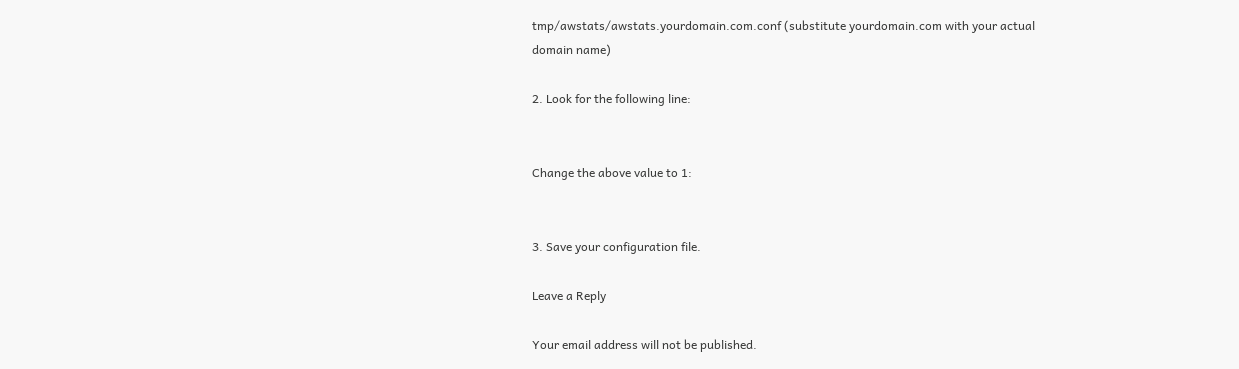tmp/awstats/awstats.yourdomain.com.conf (substitute yourdomain.com with your actual domain name)

2. Look for the following line:


Change the above value to 1:


3. Save your configuration file.

Leave a Reply

Your email address will not be published.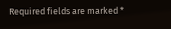Required fields are marked *